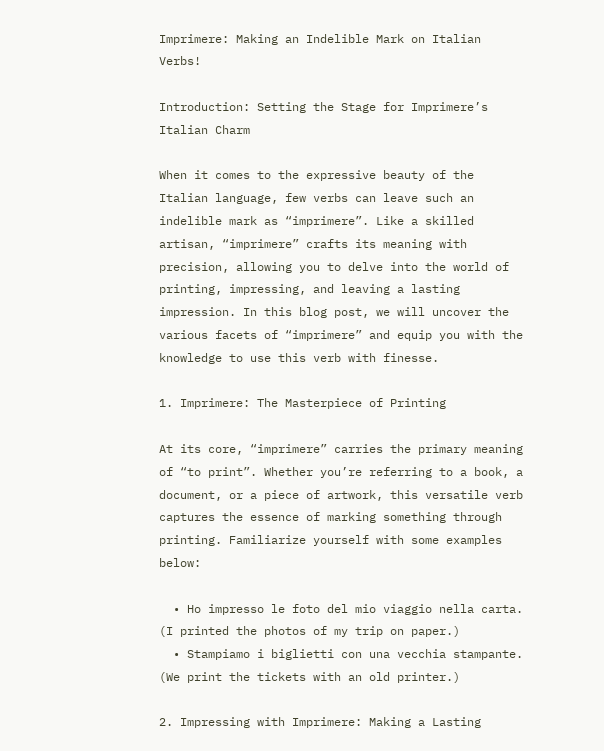Imprimere: Making an Indelible Mark on Italian Verbs!

Introduction: Setting the Stage for Imprimere’s Italian Charm

When it comes to the expressive beauty of the Italian language, few verbs can leave such an indelible mark as “imprimere”. Like a skilled artisan, “imprimere” crafts its meaning with precision, allowing you to delve into the world of printing, impressing, and leaving a lasting impression. In this blog post, we will uncover the various facets of “imprimere” and equip you with the knowledge to use this verb with finesse.

1. Imprimere: The Masterpiece of Printing

At its core, “imprimere” carries the primary meaning of “to print”. Whether you’re referring to a book, a document, or a piece of artwork, this versatile verb captures the essence of marking something through printing. Familiarize yourself with some examples below:

  • Ho impresso le foto del mio viaggio nella carta. (I printed the photos of my trip on paper.)
  • Stampiamo i biglietti con una vecchia stampante. (We print the tickets with an old printer.)

2. Impressing with Imprimere: Making a Lasting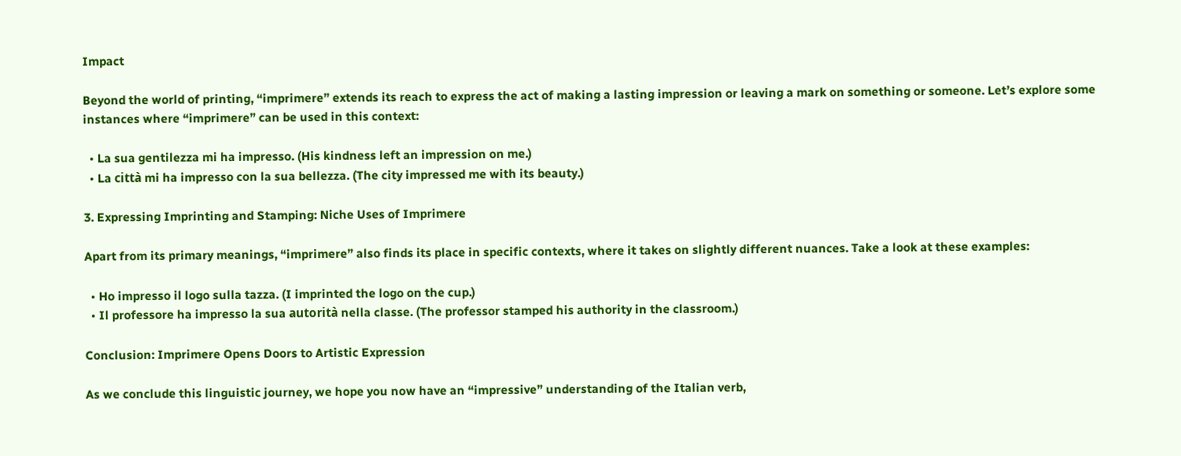Impact

Beyond the world of printing, “imprimere” extends its reach to express the act of making a lasting impression or leaving a mark on something or someone. Let’s explore some instances where “imprimere” can be used in this context:

  • La sua gentilezza mi ha impresso. (His kindness left an impression on me.)
  • La città mi ha impresso con la sua bellezza. (The city impressed me with its beauty.)

3. Expressing Imprinting and Stamping: Niche Uses of Imprimere

Apart from its primary meanings, “imprimere” also finds its place in specific contexts, where it takes on slightly different nuances. Take a look at these examples:

  • Ho impresso il logo sulla tazza. (I imprinted the logo on the cup.)
  • Il professore ha impresso la sua autorità nella classe. (The professor stamped his authority in the classroom.)

Conclusion: Imprimere Opens Doors to Artistic Expression

As we conclude this linguistic journey, we hope you now have an “impressive” understanding of the Italian verb,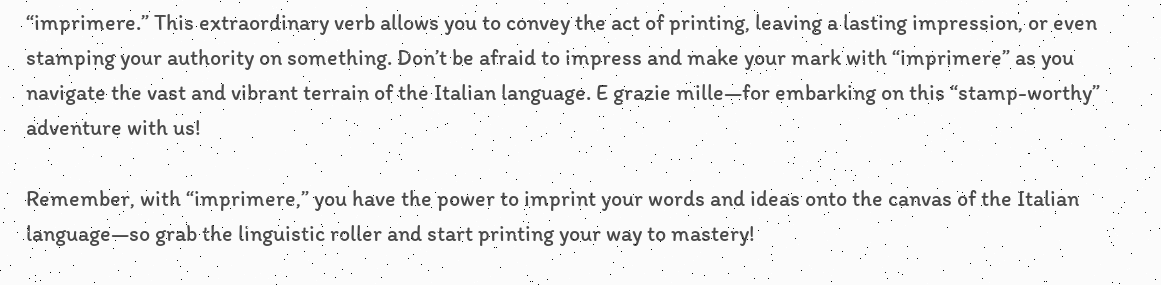“imprimere.” This extraordinary verb allows you to convey the act of printing, leaving a lasting impression, or even stamping your authority on something. Don’t be afraid to impress and make your mark with “imprimere” as you navigate the vast and vibrant terrain of the Italian language. E grazie mille—for embarking on this “stamp-worthy” adventure with us!

Remember, with “imprimere,” you have the power to imprint your words and ideas onto the canvas of the Italian language—so grab the linguistic roller and start printing your way to mastery!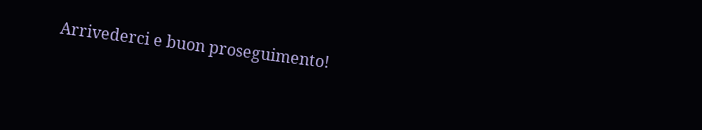Arrivederci e buon proseguimento!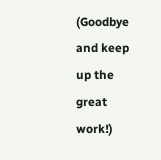(Goodbye and keep up the great work!)